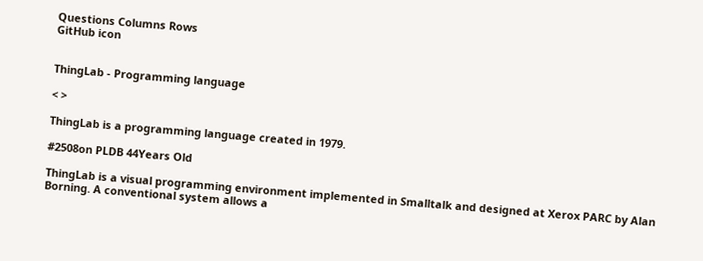Questions Columns Rows
GitHub icon


ThingLab - Programming language

< >

ThingLab is a programming language created in 1979.

#2508on PLDB 44Years Old

ThingLab is a visual programming environment implemented in Smalltalk and designed at Xerox PARC by Alan Borning. A conventional system allows a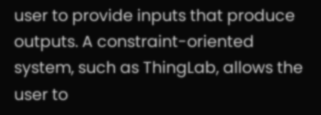user to provide inputs that produce outputs. A constraint-oriented system, such as ThingLab, allows the user to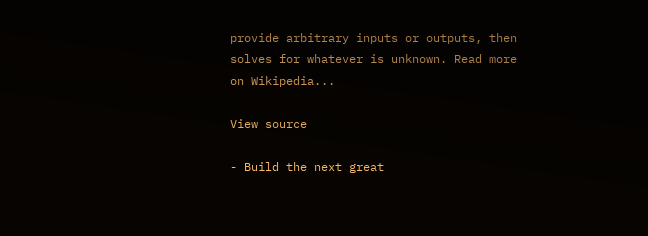provide arbitrary inputs or outputs, then solves for whatever is unknown. Read more on Wikipedia...

View source

- Build the next great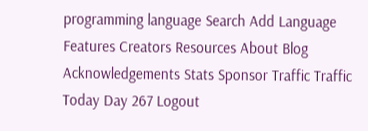programming language Search Add Language Features Creators Resources About Blog Acknowledgements Stats Sponsor Traffic Traffic Today Day 267 Logout